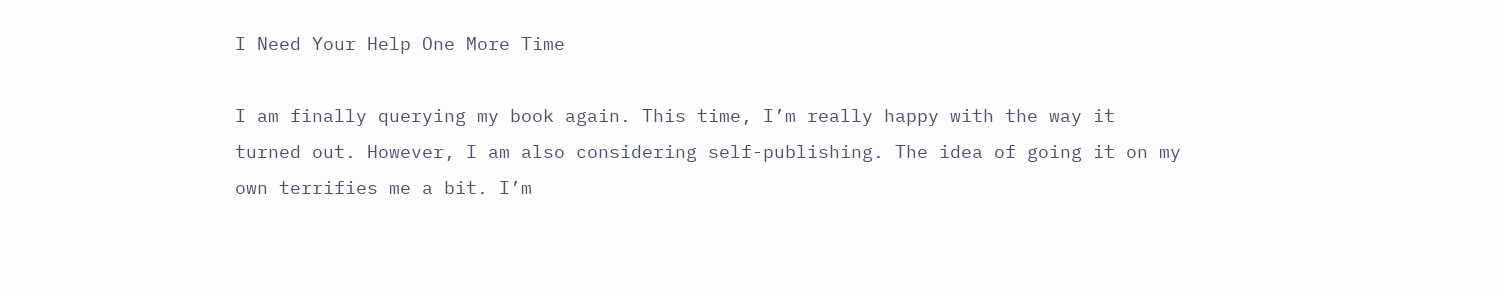I Need Your Help One More Time

I am finally querying my book again. This time, I’m really happy with the way it turned out. However, I am also considering self-publishing. The idea of going it on my own terrifies me a bit. I’m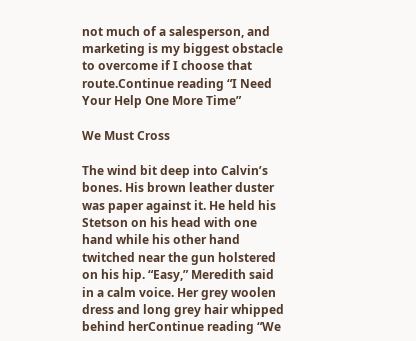not much of a salesperson, and marketing is my biggest obstacle to overcome if I choose that route.Continue reading “I Need Your Help One More Time”

We Must Cross

The wind bit deep into Calvin’s bones. His brown leather duster was paper against it. He held his Stetson on his head with one hand while his other hand twitched near the gun holstered on his hip. “Easy,” Meredith said in a calm voice. Her grey woolen dress and long grey hair whipped behind herContinue reading “We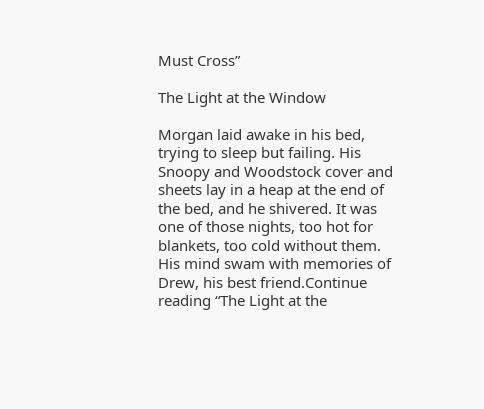Must Cross”

The Light at the Window

Morgan laid awake in his bed, trying to sleep but failing. His Snoopy and Woodstock cover and sheets lay in a heap at the end of the bed, and he shivered. It was one of those nights, too hot for blankets, too cold without them. His mind swam with memories of Drew, his best friend.Continue reading “The Light at the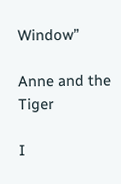Window”

Anne and the Tiger

I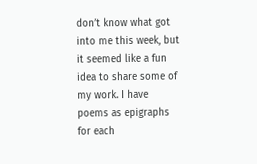don’t know what got into me this week, but it seemed like a fun idea to share some of my work. I have poems as epigraphs for each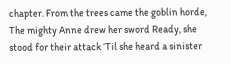chapter. From the trees came the goblin horde, The mighty Anne drew her sword Ready, she stood for their attack ‘Til she heard a sinister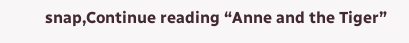snap,Continue reading “Anne and the Tiger”